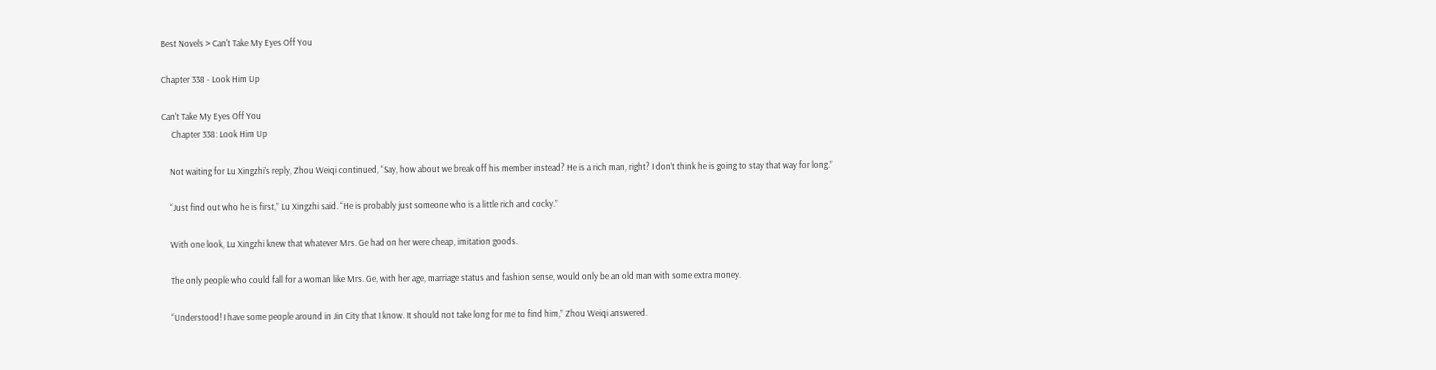Best Novels > Can't Take My Eyes Off You

Chapter 338 - Look Him Up

Can't Take My Eyes Off You
     Chapter 338: Look Him Up

    Not waiting for Lu Xingzhi’s reply, Zhou Weiqi continued, “Say, how about we break off his member instead? He is a rich man, right? I don’t think he is going to stay that way for long.”

    “Just find out who he is first,” Lu Xingzhi said. “He is probably just someone who is a little rich and cocky.”

    With one look, Lu Xingzhi knew that whatever Mrs. Ge had on her were cheap, imitation goods.

    The only people who could fall for a woman like Mrs. Ge, with her age, marriage status and fashion sense, would only be an old man with some extra money.

    “Understood! I have some people around in Jin City that I know. It should not take long for me to find him,” Zhou Weiqi answered.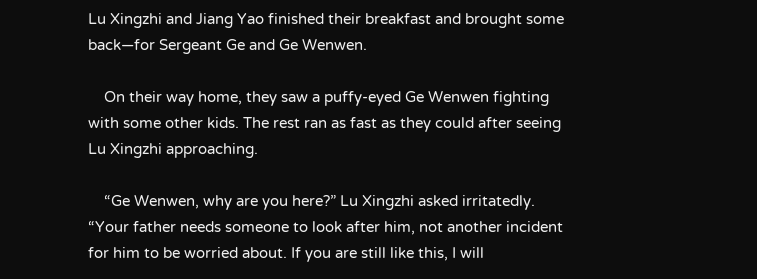Lu Xingzhi and Jiang Yao finished their breakfast and brought some back—for Sergeant Ge and Ge Wenwen.

    On their way home, they saw a puffy-eyed Ge Wenwen fighting with some other kids. The rest ran as fast as they could after seeing Lu Xingzhi approaching.

    “Ge Wenwen, why are you here?” Lu Xingzhi asked irritatedly. “Your father needs someone to look after him, not another incident for him to be worried about. If you are still like this, I will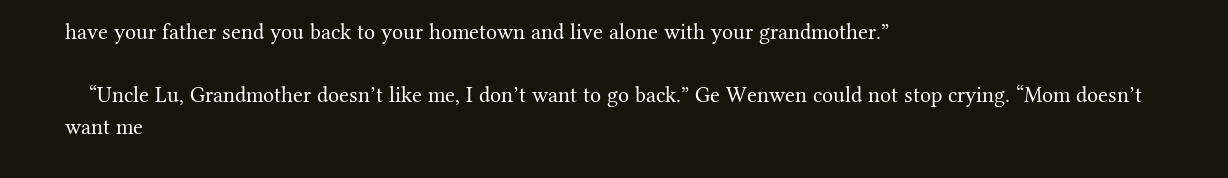have your father send you back to your hometown and live alone with your grandmother.”

    “Uncle Lu, Grandmother doesn’t like me, I don’t want to go back.” Ge Wenwen could not stop crying. “Mom doesn’t want me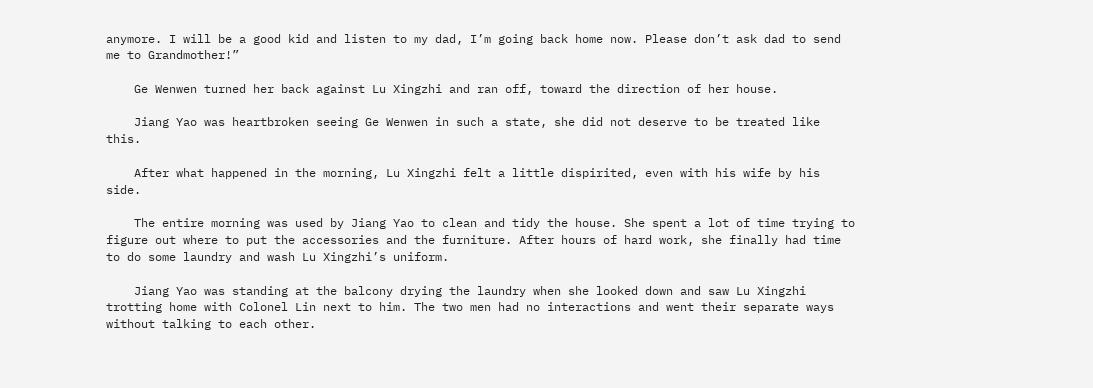anymore. I will be a good kid and listen to my dad, I’m going back home now. Please don’t ask dad to send me to Grandmother!”

    Ge Wenwen turned her back against Lu Xingzhi and ran off, toward the direction of her house.

    Jiang Yao was heartbroken seeing Ge Wenwen in such a state, she did not deserve to be treated like this.

    After what happened in the morning, Lu Xingzhi felt a little dispirited, even with his wife by his side.

    The entire morning was used by Jiang Yao to clean and tidy the house. She spent a lot of time trying to figure out where to put the accessories and the furniture. After hours of hard work, she finally had time to do some laundry and wash Lu Xingzhi’s uniform.

    Jiang Yao was standing at the balcony drying the laundry when she looked down and saw Lu Xingzhi trotting home with Colonel Lin next to him. The two men had no interactions and went their separate ways without talking to each other.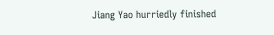Jiang Yao hurriedly finished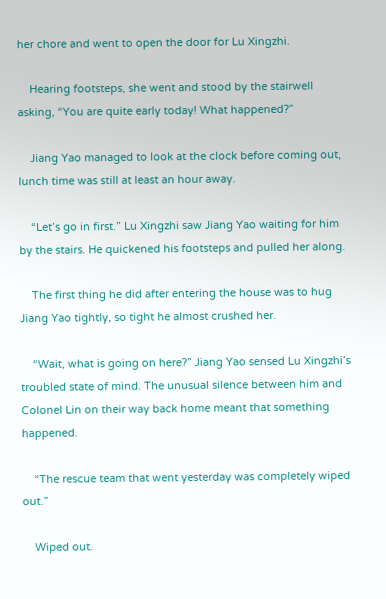her chore and went to open the door for Lu Xingzhi.

    Hearing footsteps, she went and stood by the stairwell asking, “You are quite early today! What happened?”

    Jiang Yao managed to look at the clock before coming out, lunch time was still at least an hour away.

    “Let’s go in first.” Lu Xingzhi saw Jiang Yao waiting for him by the stairs. He quickened his footsteps and pulled her along.

    The first thing he did after entering the house was to hug Jiang Yao tightly, so tight he almost crushed her.

    “Wait, what is going on here?” Jiang Yao sensed Lu Xingzhi’s troubled state of mind. The unusual silence between him and Colonel Lin on their way back home meant that something happened.

    “The rescue team that went yesterday was completely wiped out.”

    Wiped out.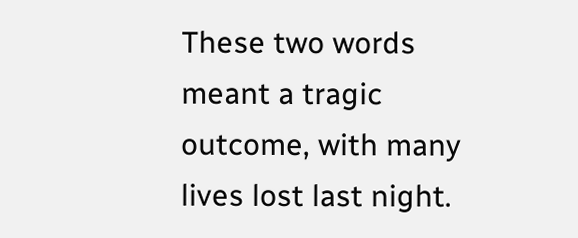These two words meant a tragic outcome, with many lives lost last night.